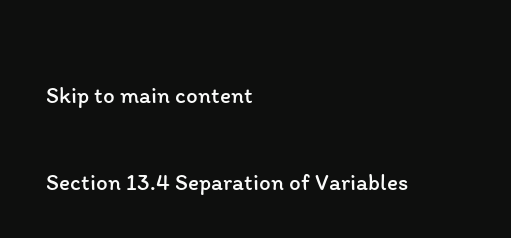Skip to main content

Section 13.4 Separation of Variables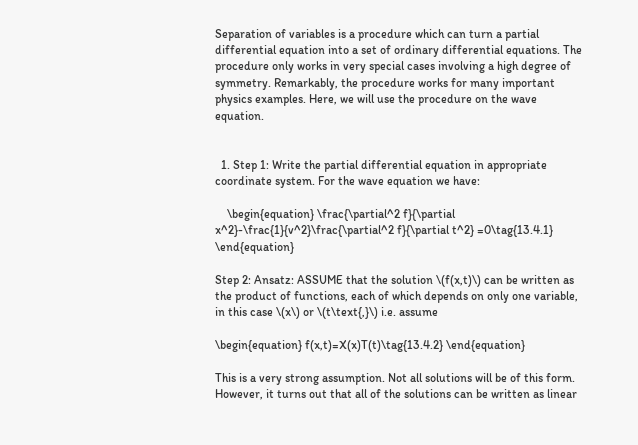Separation of variables is a procedure which can turn a partial differential equation into a set of ordinary differential equations. The procedure only works in very special cases involving a high degree of symmetry. Remarkably, the procedure works for many important physics examples. Here, we will use the procedure on the wave equation.


  1. Step 1: Write the partial differential equation in appropriate coordinate system. For the wave equation we have:

    \begin{equation} \frac{\partial^2 f}{\partial x^2}-\frac{1}{v^2}\frac{\partial^2 f}{\partial t^2} =0\tag{13.4.1} \end{equation}

Step 2: Ansatz: ASSUME that the solution \(f(x,t)\) can be written as the product of functions, each of which depends on only one variable, in this case \(x\) or \(t\text{,}\) i.e. assume

\begin{equation} f(x,t)=X(x)T(t)\tag{13.4.2} \end{equation}

This is a very strong assumption. Not all solutions will be of this form. However, it turns out that all of the solutions can be written as linear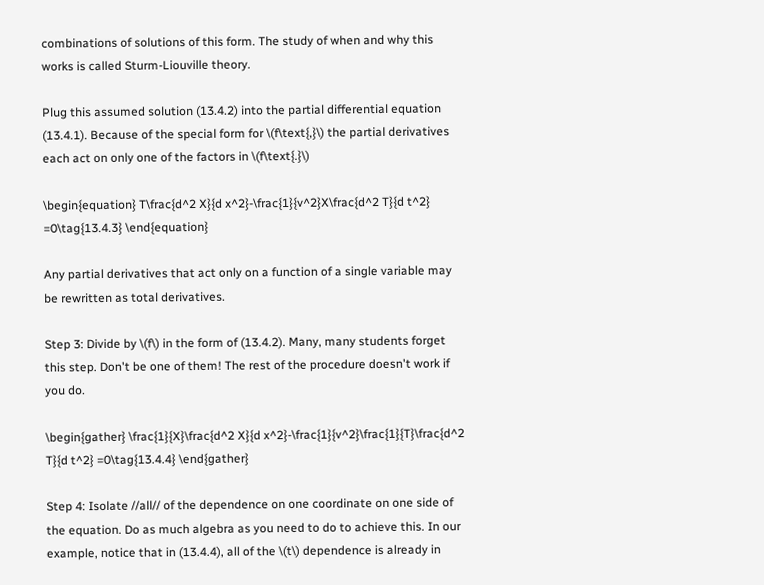combinations of solutions of this form. The study of when and why this works is called Sturm-Liouville theory.

Plug this assumed solution (13.4.2) into the partial differential equation (13.4.1). Because of the special form for \(f\text{,}\) the partial derivatives each act on only one of the factors in \(f\text{.}\)

\begin{equation} T\frac{d^2 X}{d x^2}-\frac{1}{v^2}X\frac{d^2 T}{d t^2} =0\tag{13.4.3} \end{equation}

Any partial derivatives that act only on a function of a single variable may be rewritten as total derivatives.

Step 3: Divide by \(f\) in the form of (13.4.2). Many, many students forget this step. Don't be one of them! The rest of the procedure doesn't work if you do.

\begin{gather} \frac{1}{X}\frac{d^2 X}{d x^2}-\frac{1}{v^2}\frac{1}{T}\frac{d^2 T}{d t^2} =0\tag{13.4.4} \end{gather}

Step 4: Isolate //all// of the dependence on one coordinate on one side of the equation. Do as much algebra as you need to do to achieve this. In our example, notice that in (13.4.4), all of the \(t\) dependence is already in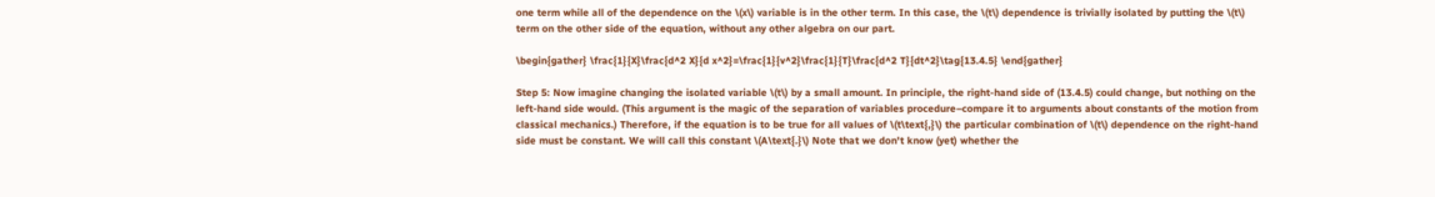one term while all of the dependence on the \(x\) variable is in the other term. In this case, the \(t\) dependence is trivially isolated by putting the \(t\) term on the other side of the equation, without any other algebra on our part.

\begin{gather} \frac{1}{X}\frac{d^2 X}{d x^2}=\frac{1}{v^2}\frac{1}{T}\frac{d^2 T}{dt^2}\tag{13.4.5} \end{gather}

Step 5: Now imagine changing the isolated variable \(t\) by a small amount. In principle, the right-hand side of (13.4.5) could change, but nothing on the left-hand side would. (This argument is the magic of the separation of variables procedure–compare it to arguments about constants of the motion from classical mechanics.) Therefore, if the equation is to be true for all values of \(t\text{,}\) the particular combination of \(t\) dependence on the right-hand side must be constant. We will call this constant \(A\text{.}\) Note that we don't know (yet) whether the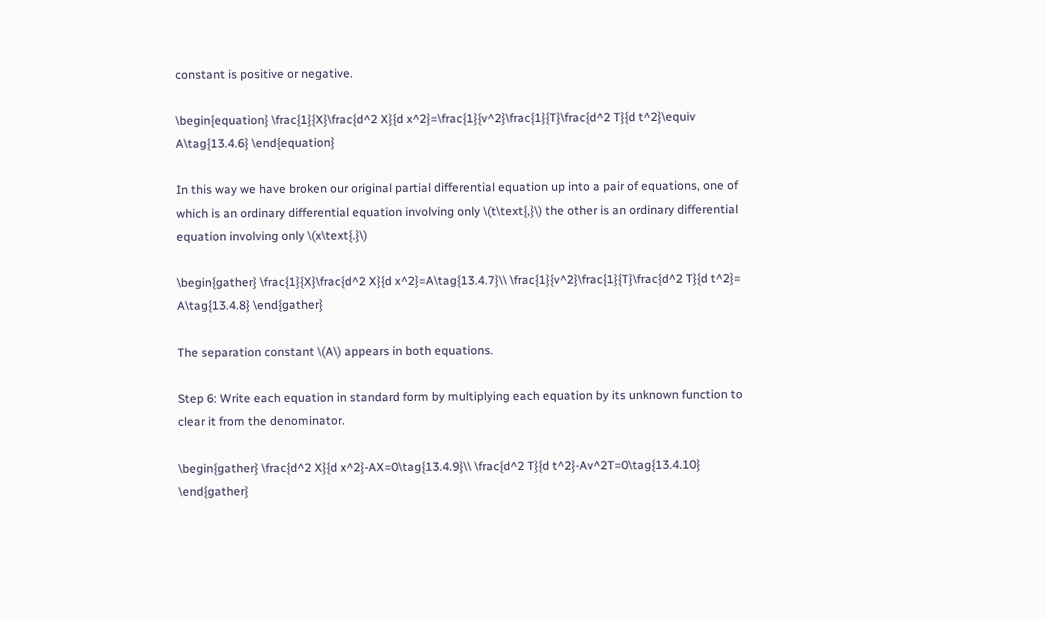constant is positive or negative.

\begin{equation} \frac{1}{X}\frac{d^2 X}{d x^2}=\frac{1}{v^2}\frac{1}{T}\frac{d^2 T}{d t^2}\equiv A\tag{13.4.6} \end{equation}

In this way we have broken our original partial differential equation up into a pair of equations, one of which is an ordinary differential equation involving only \(t\text{,}\) the other is an ordinary differential equation involving only \(x\text{.}\)

\begin{gather} \frac{1}{X}\frac{d^2 X}{d x^2}=A\tag{13.4.7}\\ \frac{1}{v^2}\frac{1}{T}\frac{d^2 T}{d t^2}= A\tag{13.4.8} \end{gather}

The separation constant \(A\) appears in both equations.

Step 6: Write each equation in standard form by multiplying each equation by its unknown function to clear it from the denominator.

\begin{gather} \frac{d^2 X}{d x^2}-AX=0\tag{13.4.9}\\ \frac{d^2 T}{d t^2}-Av^2T=0\tag{13.4.10} \end{gather}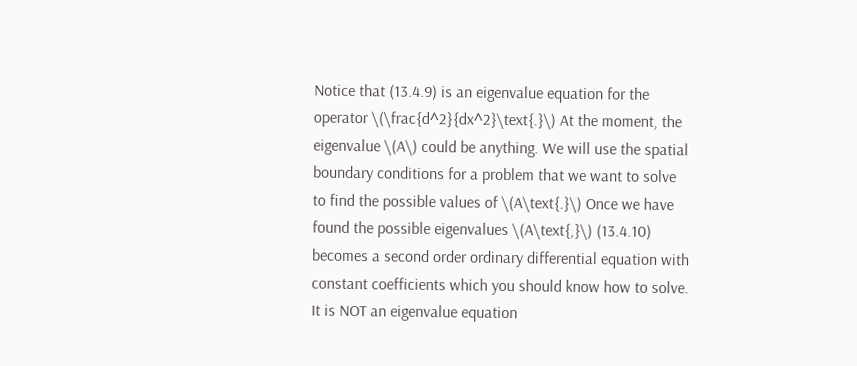Notice that (13.4.9) is an eigenvalue equation for the operator \(\frac{d^2}{dx^2}\text{.}\) At the moment, the eigenvalue \(A\) could be anything. We will use the spatial boundary conditions for a problem that we want to solve to find the possible values of \(A\text{.}\) Once we have found the possible eigenvalues \(A\text{,}\) (13.4.10) becomes a second order ordinary differential equation with constant coefficients which you should know how to solve. It is NOT an eigenvalue equation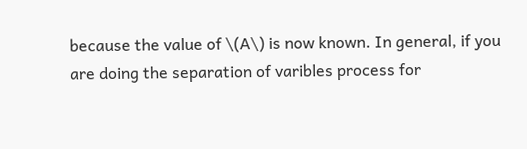because the value of \(A\) is now known. In general, if you are doing the separation of varibles process for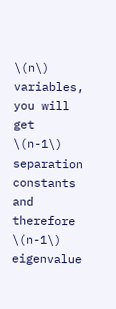\(n\) variables, you will get \(n-1\) separation constants and therefore \(n-1\) eigenvalue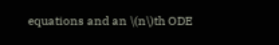equations and an \(n\)th ODE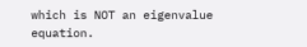which is NOT an eigenvalue equation.